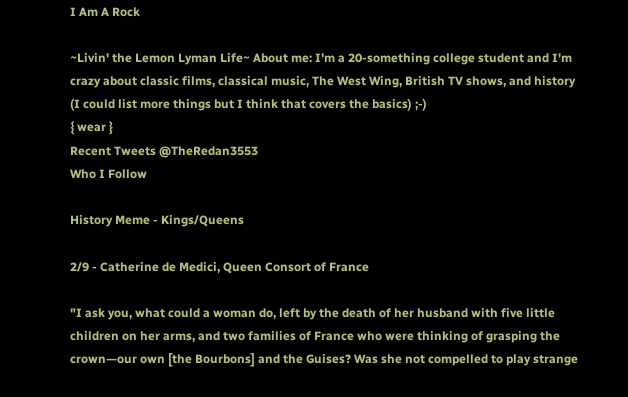I Am A Rock

~Livin' the Lemon Lyman Life~ About me: I'm a 20-something college student and I'm crazy about classic films, classical music, The West Wing, British TV shows, and history (I could list more things but I think that covers the basics) ;-)
{ wear }
Recent Tweets @TheRedan3553
Who I Follow

History Meme - Kings/Queens

2/9 - Catherine de Medici, Queen Consort of France

"I ask you, what could a woman do, left by the death of her husband with five little children on her arms, and two families of France who were thinking of grasping the crown—our own [the Bourbons] and the Guises? Was she not compelled to play strange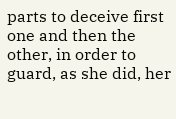parts to deceive first one and then the other, in order to guard, as she did, her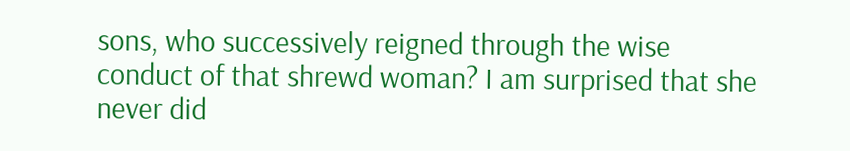sons, who successively reigned through the wise conduct of that shrewd woman? I am surprised that she never did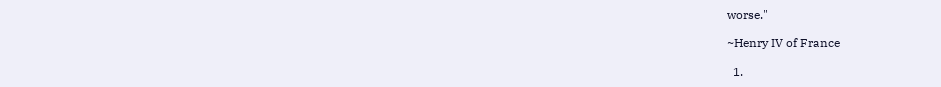worse."

~Henry IV of France

  1.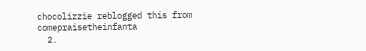chocolizzie reblogged this from comepraisetheinfanta
  2.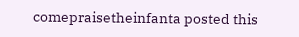comepraisetheinfanta posted this